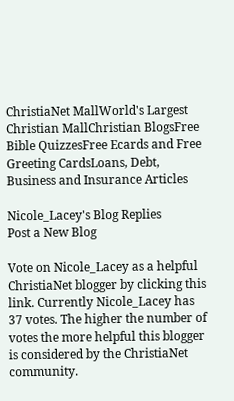ChristiaNet MallWorld's Largest Christian MallChristian BlogsFree Bible QuizzesFree Ecards and Free Greeting CardsLoans, Debt, Business and Insurance Articles

Nicole_Lacey's Blog Replies
Post a New Blog

Vote on Nicole_Lacey as a helpful ChristiaNet blogger by clicking this link. Currently Nicole_Lacey has 37 votes. The higher the number of votes the more helpful this blogger is considered by the ChristiaNet community.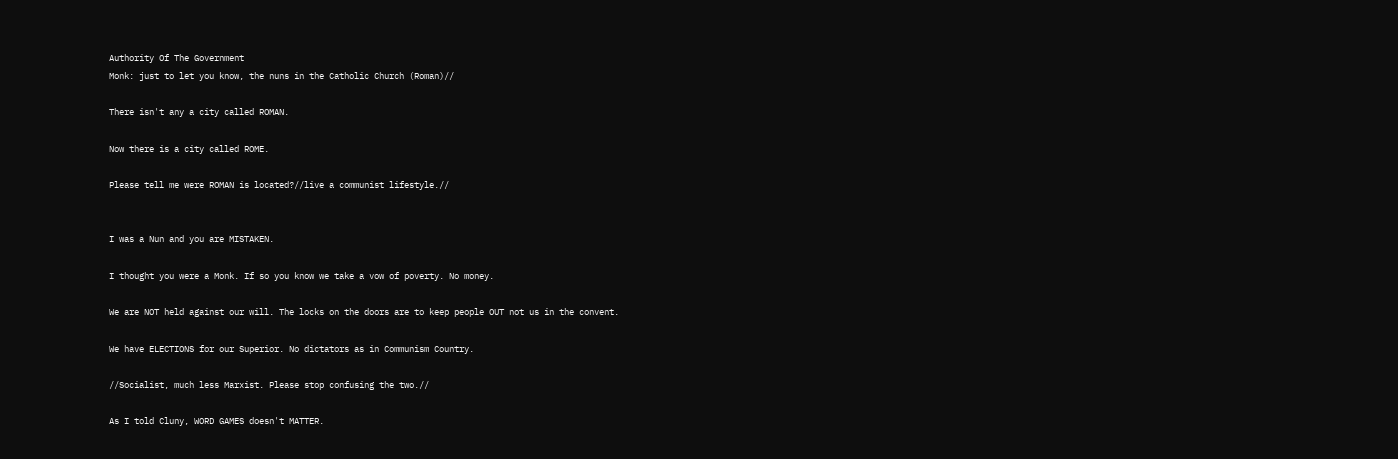Authority Of The Government
Monk: just to let you know, the nuns in the Catholic Church (Roman)//

There isn't any a city called ROMAN.

Now there is a city called ROME.

Please tell me were ROMAN is located?//live a communist lifestyle.//


I was a Nun and you are MISTAKEN.

I thought you were a Monk. If so you know we take a vow of poverty. No money.

We are NOT held against our will. The locks on the doors are to keep people OUT not us in the convent.

We have ELECTIONS for our Superior. No dictators as in Communism Country.

//Socialist, much less Marxist. Please stop confusing the two.//

As I told Cluny, WORD GAMES doesn't MATTER.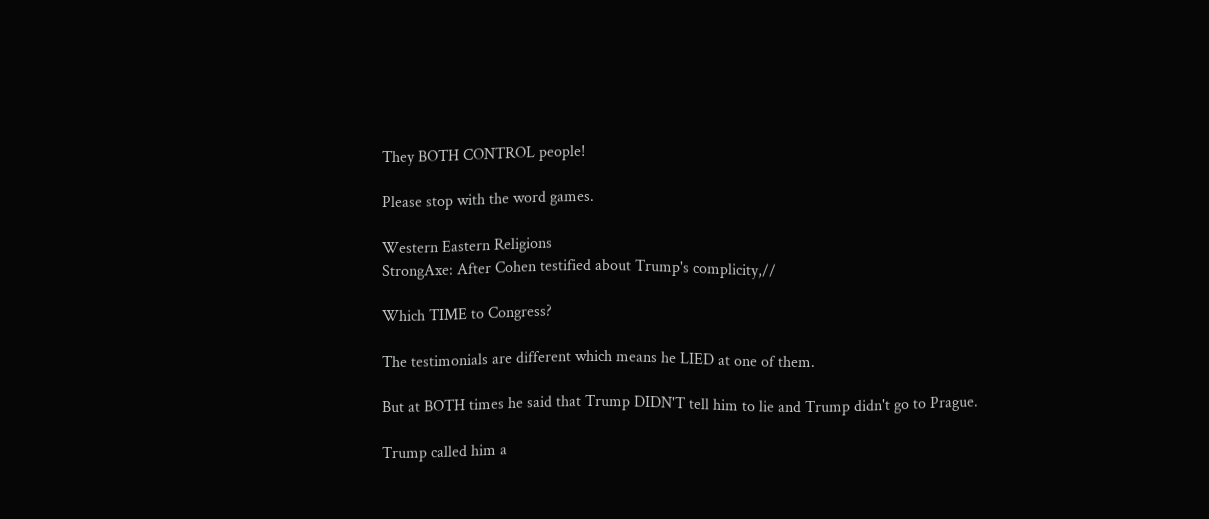They BOTH CONTROL people!

Please stop with the word games.

Western Eastern Religions
StrongAxe: After Cohen testified about Trump's complicity,//

Which TIME to Congress?

The testimonials are different which means he LIED at one of them.

But at BOTH times he said that Trump DIDN'T tell him to lie and Trump didn't go to Prague.

Trump called him a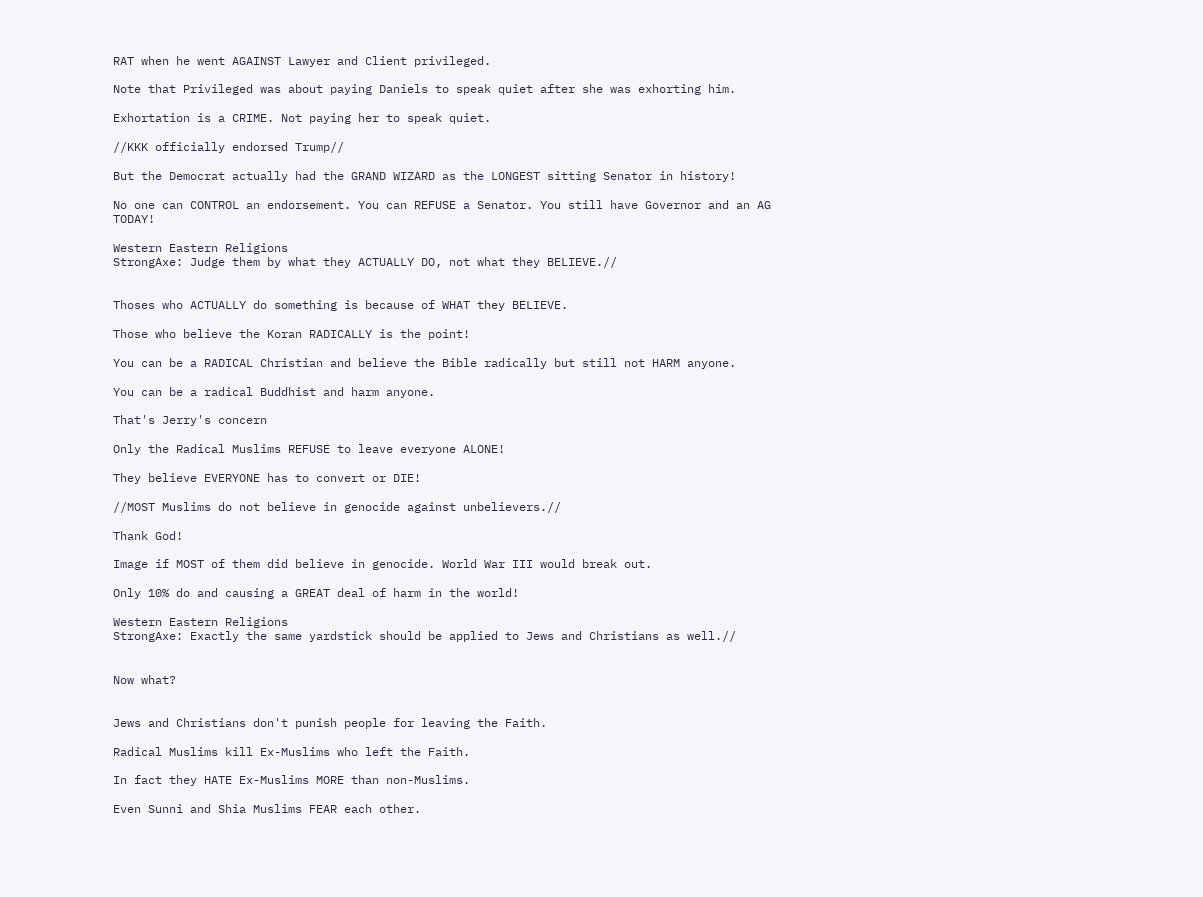RAT when he went AGAINST Lawyer and Client privileged.

Note that Privileged was about paying Daniels to speak quiet after she was exhorting him.

Exhortation is a CRIME. Not paying her to speak quiet.

//KKK officially endorsed Trump//

But the Democrat actually had the GRAND WIZARD as the LONGEST sitting Senator in history!

No one can CONTROL an endorsement. You can REFUSE a Senator. You still have Governor and an AG TODAY!

Western Eastern Religions
StrongAxe: Judge them by what they ACTUALLY DO, not what they BELIEVE.//


Thoses who ACTUALLY do something is because of WHAT they BELIEVE.

Those who believe the Koran RADICALLY is the point!

You can be a RADICAL Christian and believe the Bible radically but still not HARM anyone.

You can be a radical Buddhist and harm anyone.

That's Jerry's concern

Only the Radical Muslims REFUSE to leave everyone ALONE!

They believe EVERYONE has to convert or DIE!

//MOST Muslims do not believe in genocide against unbelievers.//

Thank God!

Image if MOST of them did believe in genocide. World War III would break out.

Only 10% do and causing a GREAT deal of harm in the world!

Western Eastern Religions
StrongAxe: Exactly the same yardstick should be applied to Jews and Christians as well.//


Now what?


Jews and Christians don't punish people for leaving the Faith.

Radical Muslims kill Ex-Muslims who left the Faith.

In fact they HATE Ex-Muslims MORE than non-Muslims.

Even Sunni and Shia Muslims FEAR each other.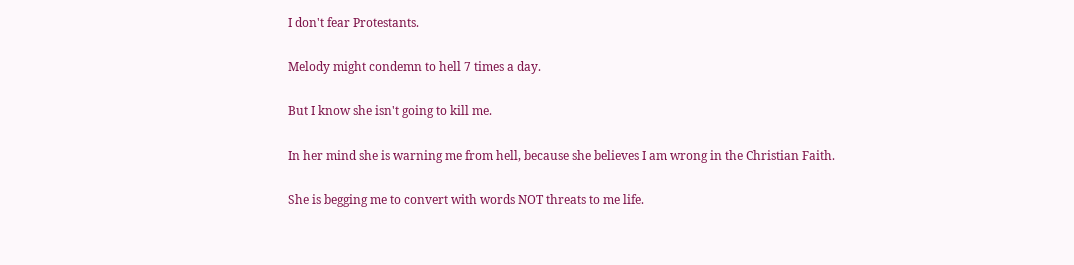I don't fear Protestants.

Melody might condemn to hell 7 times a day.

But I know she isn't going to kill me.

In her mind she is warning me from hell, because she believes I am wrong in the Christian Faith.

She is begging me to convert with words NOT threats to me life.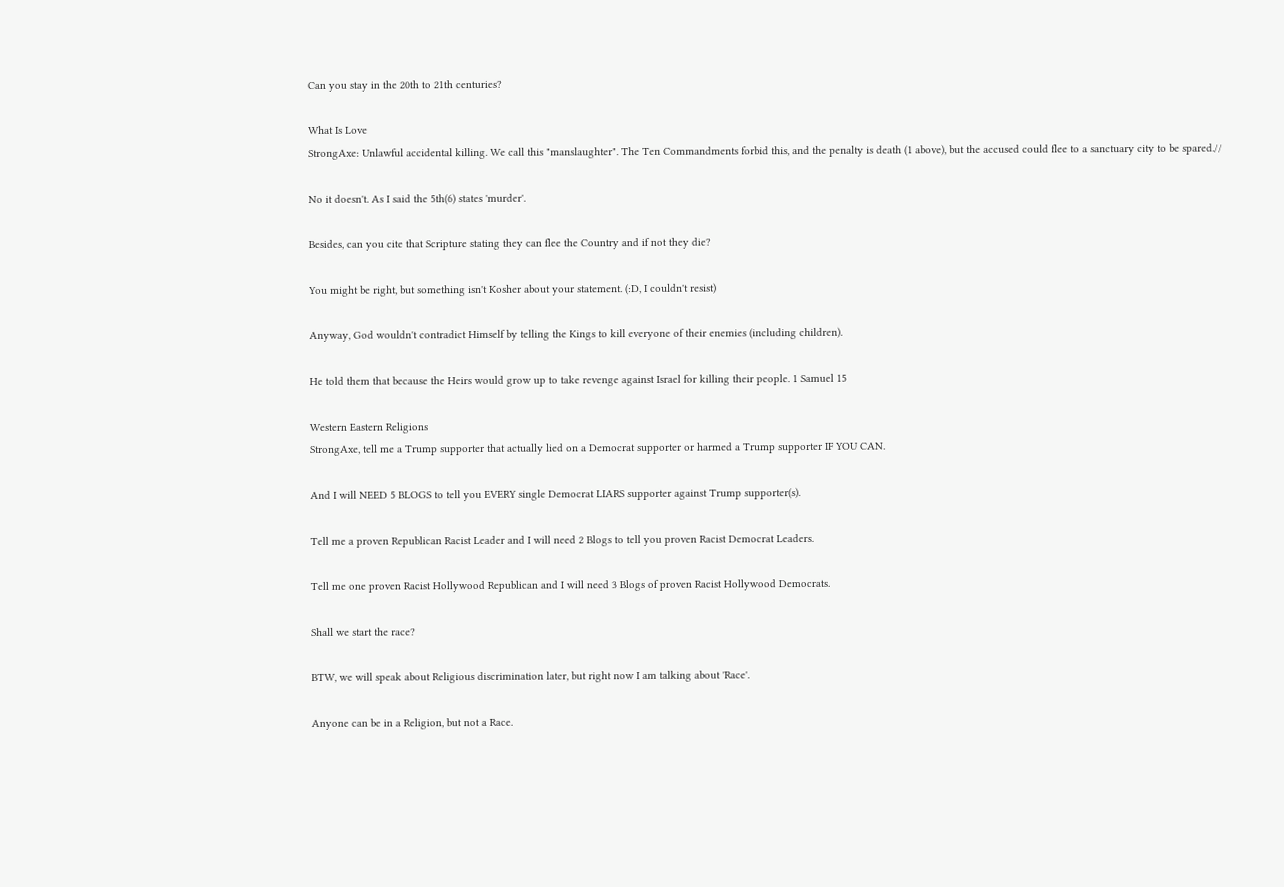Can you stay in the 20th to 21th centuries?

What Is Love
StrongAxe: Unlawful accidental killing. We call this "manslaughter". The Ten Commandments forbid this, and the penalty is death (1 above), but the accused could flee to a sanctuary city to be spared.//

No it doesn't. As I said the 5th(6) states 'murder'.

Besides, can you cite that Scripture stating they can flee the Country and if not they die?

You might be right, but something isn't Kosher about your statement. (:D, I couldn't resist)

Anyway, God wouldn't contradict Himself by telling the Kings to kill everyone of their enemies (including children).

He told them that because the Heirs would grow up to take revenge against Israel for killing their people. 1 Samuel 15

Western Eastern Religions
StrongAxe, tell me a Trump supporter that actually lied on a Democrat supporter or harmed a Trump supporter IF YOU CAN.

And I will NEED 5 BLOGS to tell you EVERY single Democrat LIARS supporter against Trump supporter(s).

Tell me a proven Republican Racist Leader and I will need 2 Blogs to tell you proven Racist Democrat Leaders.

Tell me one proven Racist Hollywood Republican and I will need 3 Blogs of proven Racist Hollywood Democrats.

Shall we start the race?

BTW, we will speak about Religious discrimination later, but right now I am talking about 'Race'.

Anyone can be in a Religion, but not a Race.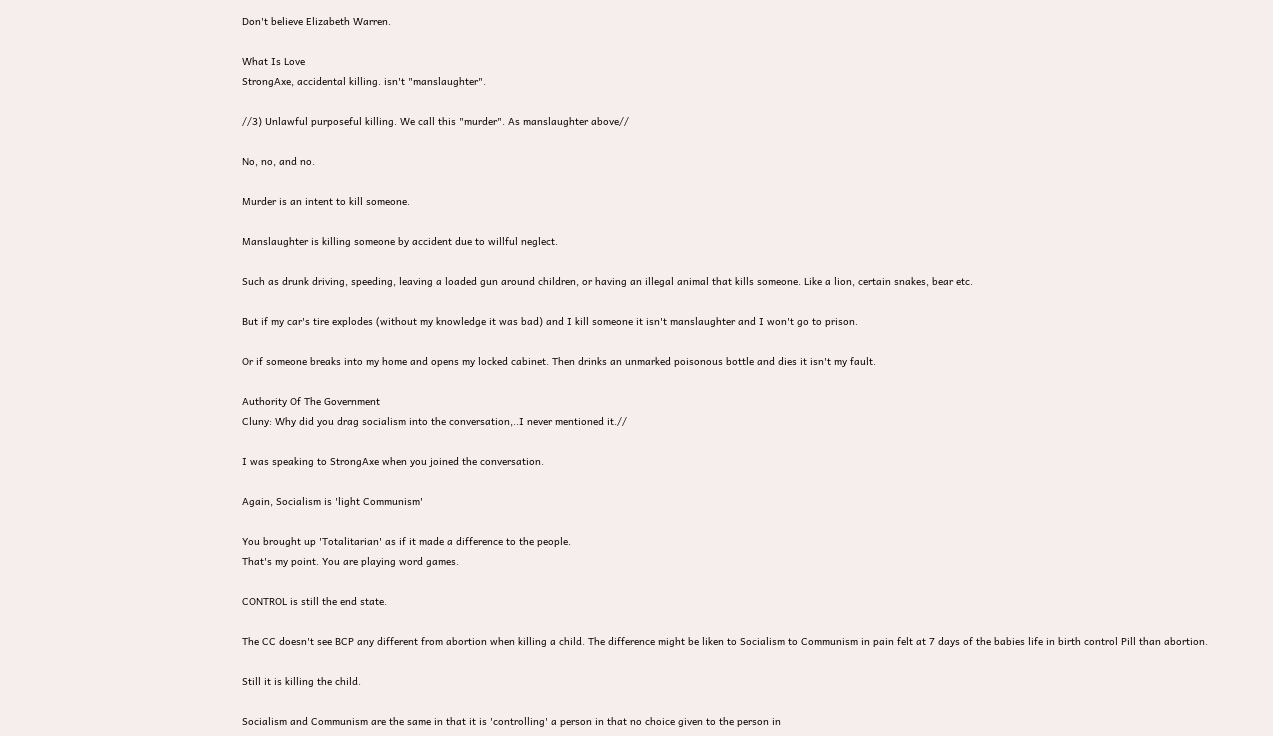Don't believe Elizabeth Warren.

What Is Love
StrongAxe, accidental killing. isn't "manslaughter".

//3) Unlawful purposeful killing. We call this "murder". As manslaughter above//

No, no, and no.

Murder is an intent to kill someone.

Manslaughter is killing someone by accident due to willful neglect.

Such as drunk driving, speeding, leaving a loaded gun around children, or having an illegal animal that kills someone. Like a lion, certain snakes, bear etc.

But if my car's tire explodes (without my knowledge it was bad) and I kill someone it isn't manslaughter and I won't go to prison.

Or if someone breaks into my home and opens my locked cabinet. Then drinks an unmarked poisonous bottle and dies it isn't my fault.

Authority Of The Government
Cluny: Why did you drag socialism into the conversation,..I never mentioned it.//

I was speaking to StrongAxe when you joined the conversation.

Again, Socialism is 'light Communism'

You brought up 'Totalitarian' as if it made a difference to the people.
That's my point. You are playing word games.

CONTROL is still the end state.

The CC doesn't see BCP any different from abortion when killing a child. The difference might be liken to Socialism to Communism in pain felt at 7 days of the babies life in birth control Pill than abortion.

Still it is killing the child.

Socialism and Communism are the same in that it is 'controlling' a person in that no choice given to the person in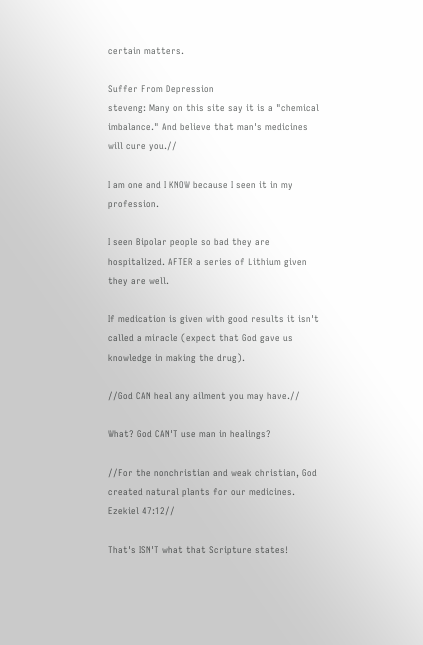certain matters.

Suffer From Depression
steveng: Many on this site say it is a "chemical imbalance." And believe that man's medicines will cure you.//

I am one and I KNOW because I seen it in my profession.

I seen Bipolar people so bad they are hospitalized. AFTER a series of Lithium given they are well.

If medication is given with good results it isn't called a miracle (expect that God gave us knowledge in making the drug).

//God CAN heal any ailment you may have.//

What? God CAN'T use man in healings?

//For the nonchristian and weak christian, God created natural plants for our medicines. Ezekiel 47:12//

That's ISN'T what that Scripture states!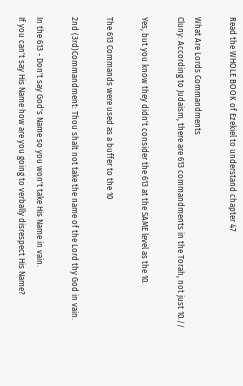Read the WHOLE BOOK of Ezekiel to understand chapter 47

What Are Lords Commandments
Cluny: According to Judaism, there are 613 commandments in the Torah, not just 10.//

Yes, but you know they didn't consider the 613 at the SAME level as the 10.

The 613 Commands were used as a buffer to the 10

2nd (3rd)Commandment: Thou shalt not take the name of the Lord thy God in vain.

In the 613 - Don't say God's Name so you won't take His Name in vain.
If you can't say His Name how are you going to verbally disrespect His Name?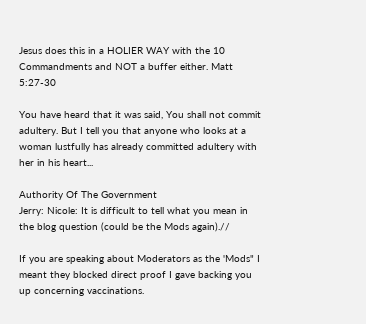Jesus does this in a HOLIER WAY with the 10 Commandments and NOT a buffer either. Matt 5:27-30

You have heard that it was said, You shall not commit adultery. But I tell you that anyone who looks at a woman lustfully has already committed adultery with her in his heart...

Authority Of The Government
Jerry: Nicole: It is difficult to tell what you mean in the blog question (could be the Mods again).//

If you are speaking about Moderators as the 'Mods" I meant they blocked direct proof I gave backing you up concerning vaccinations.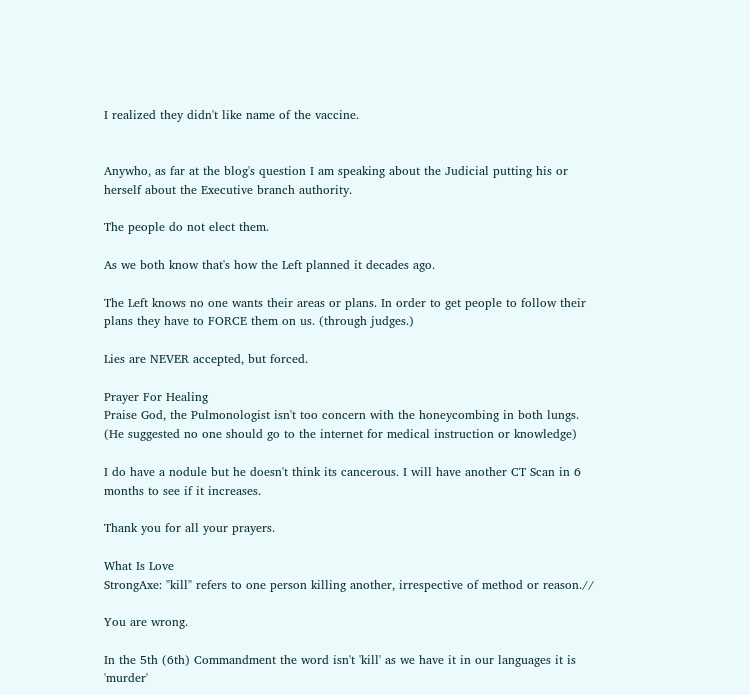I realized they didn't like name of the vaccine.


Anywho, as far at the blog's question I am speaking about the Judicial putting his or herself about the Executive branch authority.

The people do not elect them.

As we both know that's how the Left planned it decades ago.

The Left knows no one wants their areas or plans. In order to get people to follow their plans they have to FORCE them on us. (through judges.)

Lies are NEVER accepted, but forced.

Prayer For Healing
Praise God, the Pulmonologist isn't too concern with the honeycombing in both lungs.
(He suggested no one should go to the internet for medical instruction or knowledge)

I do have a nodule but he doesn't think its cancerous. I will have another CT Scan in 6 months to see if it increases.

Thank you for all your prayers.

What Is Love
StrongAxe: "kill" refers to one person killing another, irrespective of method or reason.//

You are wrong.

In the 5th (6th) Commandment the word isn't 'kill' as we have it in our languages it is 'murder'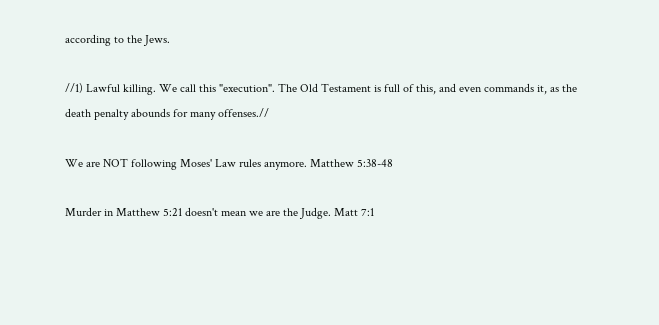according to the Jews.

//1) Lawful killing. We call this "execution". The Old Testament is full of this, and even commands it, as the death penalty abounds for many offenses.//

We are NOT following Moses' Law rules anymore. Matthew 5:38-48

Murder in Matthew 5:21 doesn't mean we are the Judge. Matt 7:1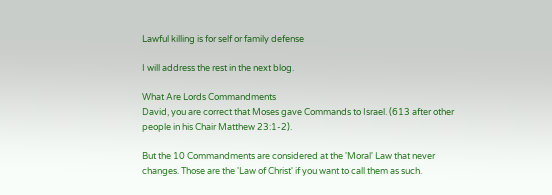Lawful killing is for self or family defense

I will address the rest in the next blog.

What Are Lords Commandments
David, you are correct that Moses gave Commands to Israel. (613 after other people in his Chair Matthew 23:1-2).

But the 10 Commandments are considered at the 'Moral' Law that never changes. Those are the 'Law of Christ' if you want to call them as such.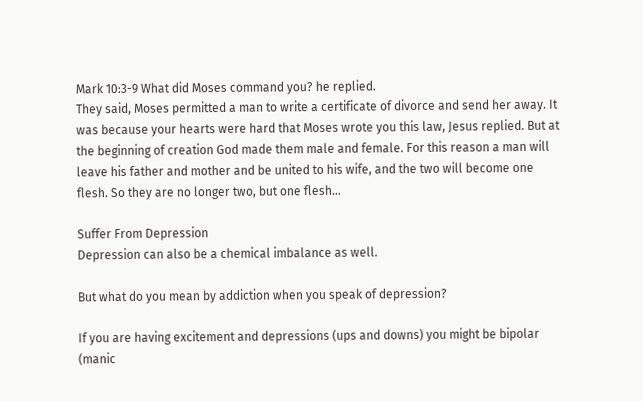Mark 10:3-9 What did Moses command you? he replied.
They said, Moses permitted a man to write a certificate of divorce and send her away. It was because your hearts were hard that Moses wrote you this law, Jesus replied. But at the beginning of creation God made them male and female. For this reason a man will leave his father and mother and be united to his wife, and the two will become one flesh. So they are no longer two, but one flesh...

Suffer From Depression
Depression can also be a chemical imbalance as well.

But what do you mean by addiction when you speak of depression?

If you are having excitement and depressions (ups and downs) you might be bipolar (manic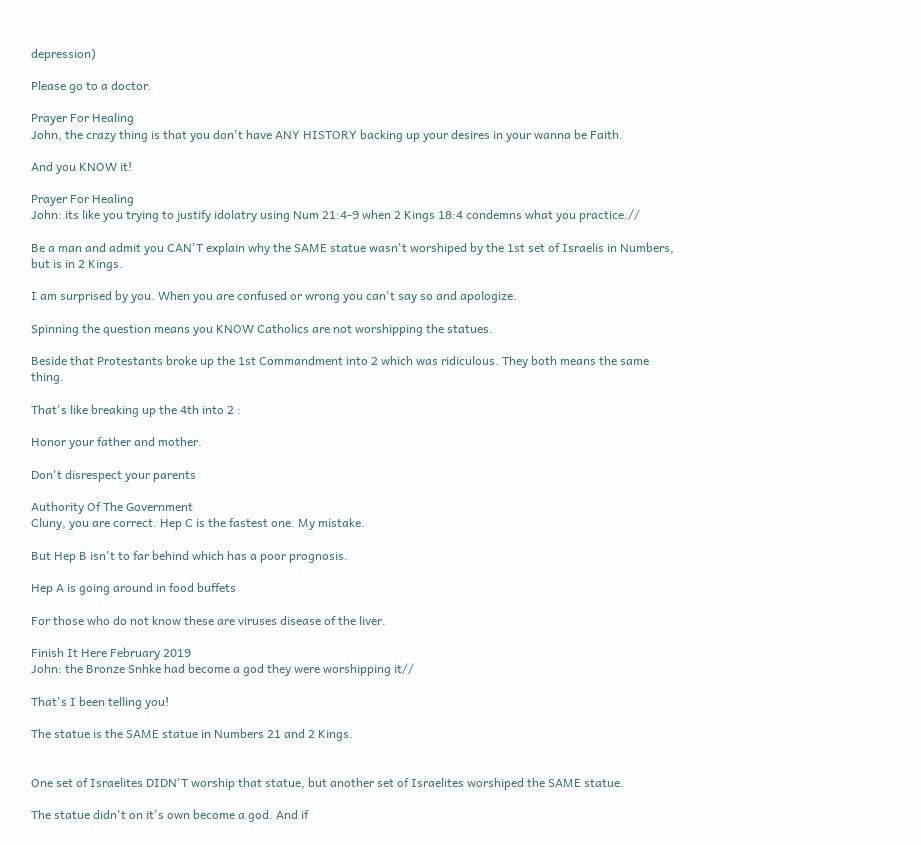depression)

Please go to a doctor.

Prayer For Healing
John, the crazy thing is that you don't have ANY HISTORY backing up your desires in your wanna be Faith.

And you KNOW it!

Prayer For Healing
John: its like you trying to justify idolatry using Num 21:4-9 when 2 Kings 18:4 condemns what you practice.//

Be a man and admit you CAN'T explain why the SAME statue wasn't worshiped by the 1st set of Israelis in Numbers, but is in 2 Kings.

I am surprised by you. When you are confused or wrong you can't say so and apologize.

Spinning the question means you KNOW Catholics are not worshipping the statues.

Beside that Protestants broke up the 1st Commandment into 2 which was ridiculous. They both means the same thing.

That's like breaking up the 4th into 2 :

Honor your father and mother.

Don't disrespect your parents

Authority Of The Government
Cluny, you are correct. Hep C is the fastest one. My mistake.

But Hep B isn't to far behind which has a poor prognosis.

Hep A is going around in food buffets

For those who do not know these are viruses disease of the liver.

Finish It Here February 2019
John: the Bronze Snhke had become a god they were worshipping it//

That's I been telling you!

The statue is the SAME statue in Numbers 21 and 2 Kings.


One set of Israelites DIDN'T worship that statue, but another set of Israelites worshiped the SAME statue.

The statue didn't on it's own become a god. And if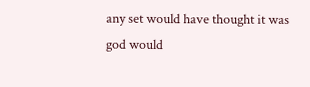any set would have thought it was god would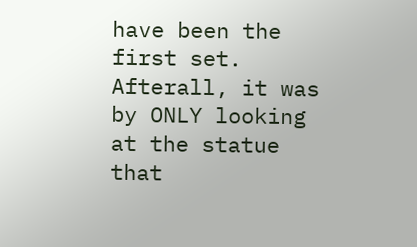have been the first set. Afterall, it was by ONLY looking at the statue that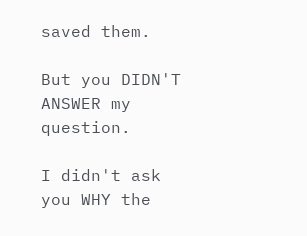saved them.

But you DIDN'T ANSWER my question.

I didn't ask you WHY the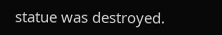statue was destroyed.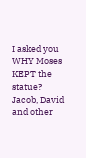I asked you WHY Moses KEPT the statue? Jacob, David and other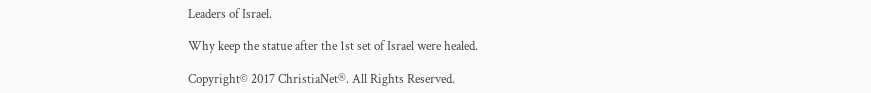Leaders of Israel.

Why keep the statue after the 1st set of Israel were healed.

Copyright© 2017 ChristiaNet®. All Rights Reserved.